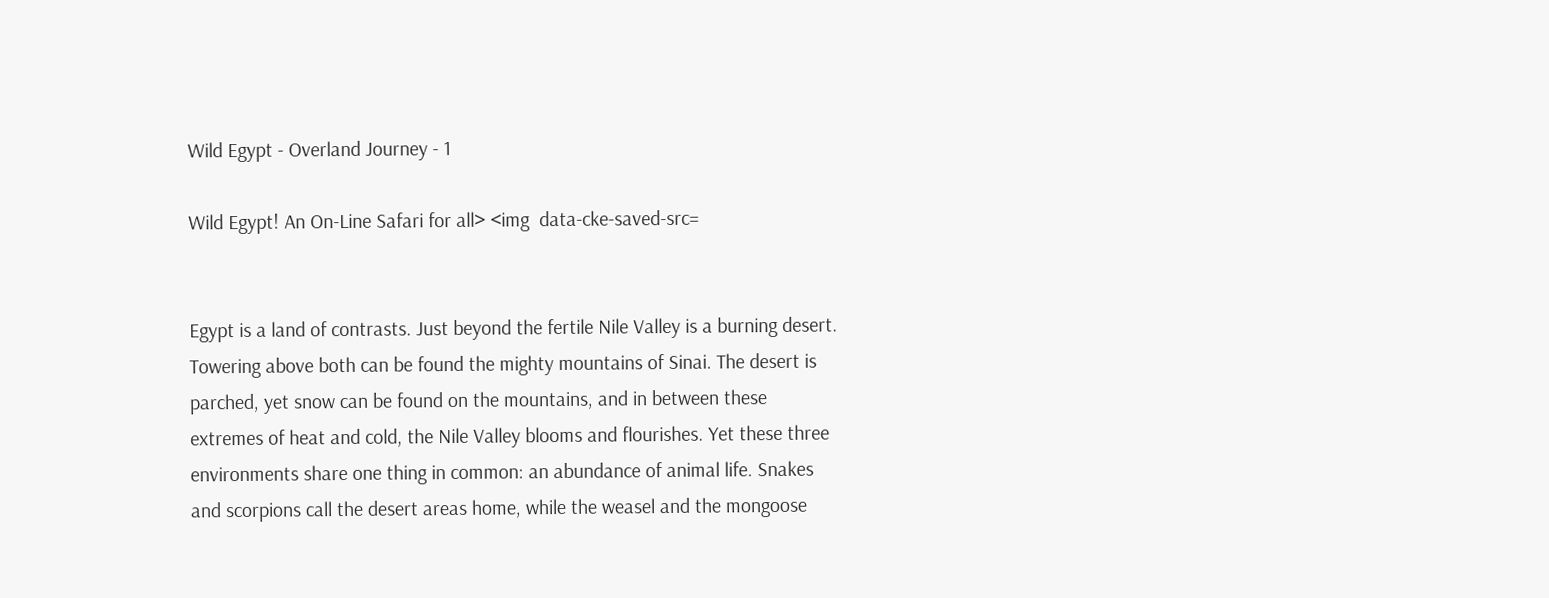Wild Egypt - Overland Journey - 1

Wild Egypt! An On-Line Safari for all> <img  data-cke-saved-src=


Egypt is a land of contrasts. Just beyond the fertile Nile Valley is a burning desert. Towering above both can be found the mighty mountains of Sinai. The desert is parched, yet snow can be found on the mountains, and in between these extremes of heat and cold, the Nile Valley blooms and flourishes. Yet these three environments share one thing in common: an abundance of animal life. Snakes and scorpions call the desert areas home, while the weasel and the mongoose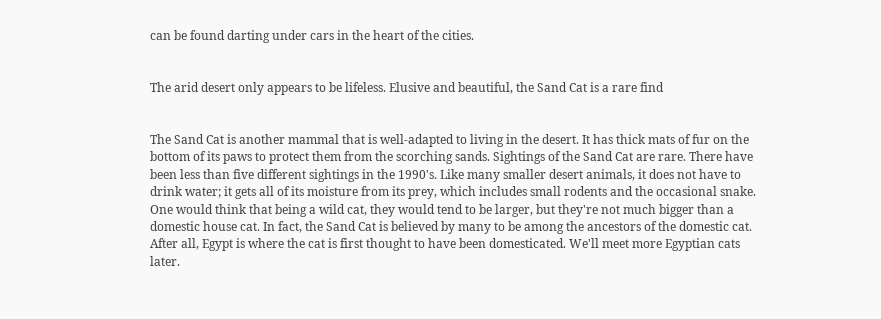can be found darting under cars in the heart of the cities.


The arid desert only appears to be lifeless. Elusive and beautiful, the Sand Cat is a rare find


The Sand Cat is another mammal that is well-adapted to living in the desert. It has thick mats of fur on the bottom of its paws to protect them from the scorching sands. Sightings of the Sand Cat are rare. There have been less than five different sightings in the 1990's. Like many smaller desert animals, it does not have to drink water; it gets all of its moisture from its prey, which includes small rodents and the occasional snake. One would think that being a wild cat, they would tend to be larger, but they're not much bigger than a domestic house cat. In fact, the Sand Cat is believed by many to be among the ancestors of the domestic cat. After all, Egypt is where the cat is first thought to have been domesticated. We'll meet more Egyptian cats later.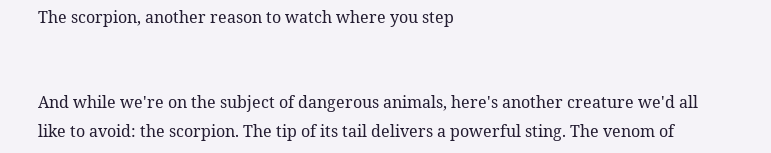The scorpion, another reason to watch where you step


And while we're on the subject of dangerous animals, here's another creature we'd all like to avoid: the scorpion. The tip of its tail delivers a powerful sting. The venom of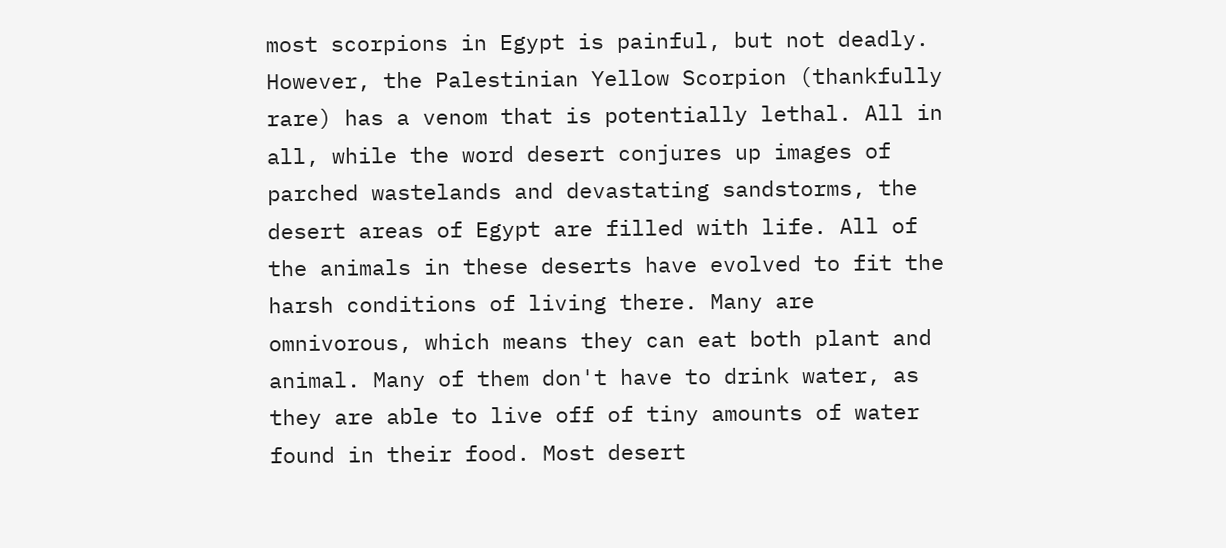most scorpions in Egypt is painful, but not deadly. However, the Palestinian Yellow Scorpion (thankfully rare) has a venom that is potentially lethal. All in all, while the word desert conjures up images of parched wastelands and devastating sandstorms, the desert areas of Egypt are filled with life. All of the animals in these deserts have evolved to fit the harsh conditions of living there. Many are omnivorous, which means they can eat both plant and animal. Many of them don't have to drink water, as they are able to live off of tiny amounts of water found in their food. Most desert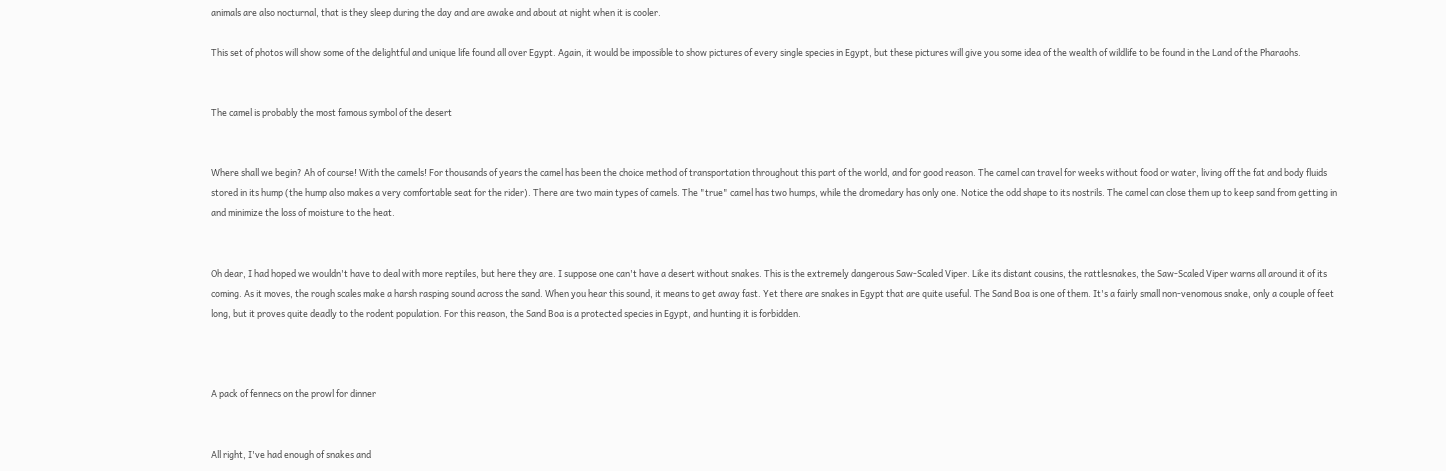animals are also nocturnal, that is they sleep during the day and are awake and about at night when it is cooler.

This set of photos will show some of the delightful and unique life found all over Egypt. Again, it would be impossible to show pictures of every single species in Egypt, but these pictures will give you some idea of the wealth of wildlife to be found in the Land of the Pharaohs.


The camel is probably the most famous symbol of the desert


Where shall we begin? Ah of course! With the camels! For thousands of years the camel has been the choice method of transportation throughout this part of the world, and for good reason. The camel can travel for weeks without food or water, living off the fat and body fluids stored in its hump (the hump also makes a very comfortable seat for the rider). There are two main types of camels. The "true" camel has two humps, while the dromedary has only one. Notice the odd shape to its nostrils. The camel can close them up to keep sand from getting in and minimize the loss of moisture to the heat.


Oh dear, I had hoped we wouldn't have to deal with more reptiles, but here they are. I suppose one can't have a desert without snakes. This is the extremely dangerous Saw-Scaled Viper. Like its distant cousins, the rattlesnakes, the Saw-Scaled Viper warns all around it of its coming. As it moves, the rough scales make a harsh rasping sound across the sand. When you hear this sound, it means to get away fast. Yet there are snakes in Egypt that are quite useful. The Sand Boa is one of them. It's a fairly small non-venomous snake, only a couple of feet long, but it proves quite deadly to the rodent population. For this reason, the Sand Boa is a protected species in Egypt, and hunting it is forbidden.



A pack of fennecs on the prowl for dinner


All right, I've had enough of snakes and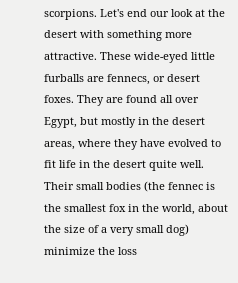scorpions. Let's end our look at the desert with something more attractive. These wide-eyed little furballs are fennecs, or desert foxes. They are found all over Egypt, but mostly in the desert areas, where they have evolved to fit life in the desert quite well. Their small bodies (the fennec is the smallest fox in the world, about the size of a very small dog) minimize the loss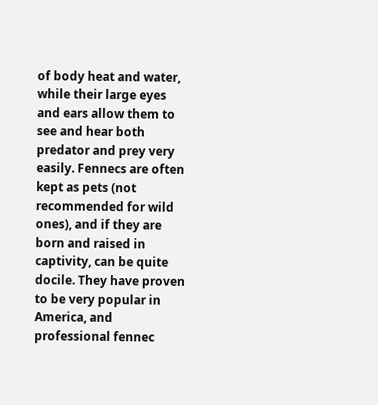of body heat and water, while their large eyes and ears allow them to see and hear both predator and prey very easily. Fennecs are often kept as pets (not recommended for wild ones), and if they are born and raised in captivity, can be quite docile. They have proven to be very popular in America, and professional fennec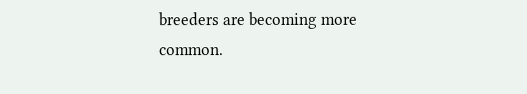breeders are becoming more common.